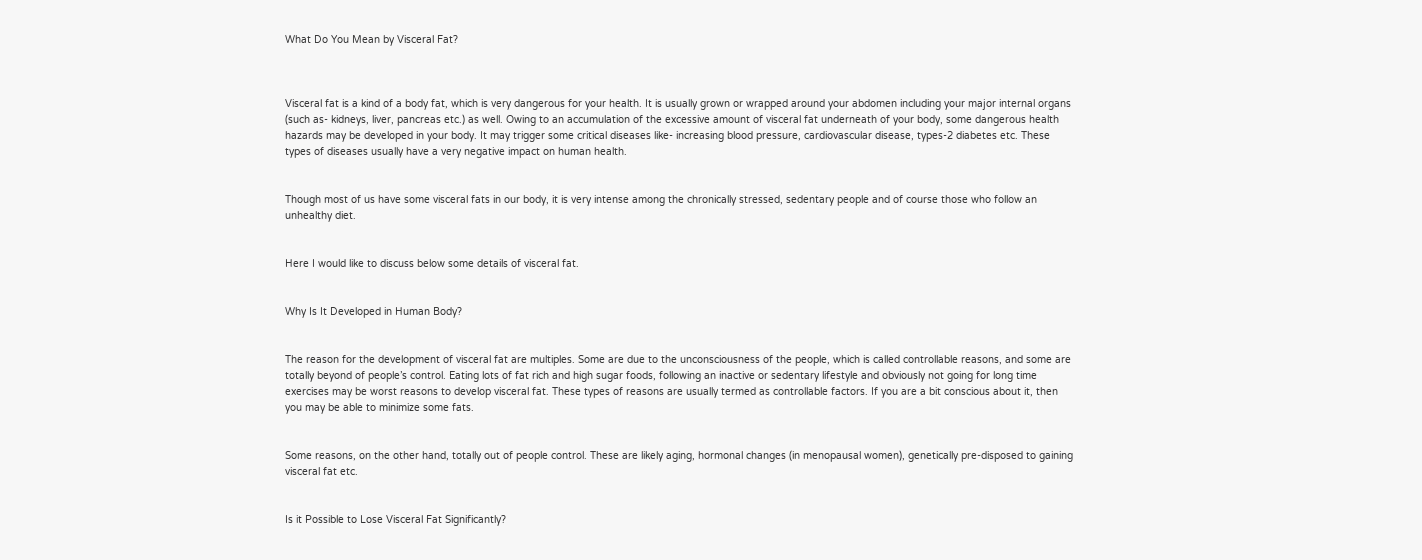What Do You Mean by Visceral Fat?



Visceral fat is a kind of a body fat, which is very dangerous for your health. It is usually grown or wrapped around your abdomen including your major internal organs (such as- kidneys, liver, pancreas etc.) as well. Owing to an accumulation of the excessive amount of visceral fat underneath of your body, some dangerous health hazards may be developed in your body. It may trigger some critical diseases like- increasing blood pressure, cardiovascular disease, types-2 diabetes etc. These types of diseases usually have a very negative impact on human health.


Though most of us have some visceral fats in our body, it is very intense among the chronically stressed, sedentary people and of course those who follow an unhealthy diet.


Here I would like to discuss below some details of visceral fat.


Why Is It Developed in Human Body?


The reason for the development of visceral fat are multiples. Some are due to the unconsciousness of the people, which is called controllable reasons, and some are totally beyond of people’s control. Eating lots of fat rich and high sugar foods, following an inactive or sedentary lifestyle and obviously not going for long time exercises may be worst reasons to develop visceral fat. These types of reasons are usually termed as controllable factors. If you are a bit conscious about it, then you may be able to minimize some fats.


Some reasons, on the other hand, totally out of people control. These are likely aging, hormonal changes (in menopausal women), genetically pre-disposed to gaining visceral fat etc.


Is it Possible to Lose Visceral Fat Significantly?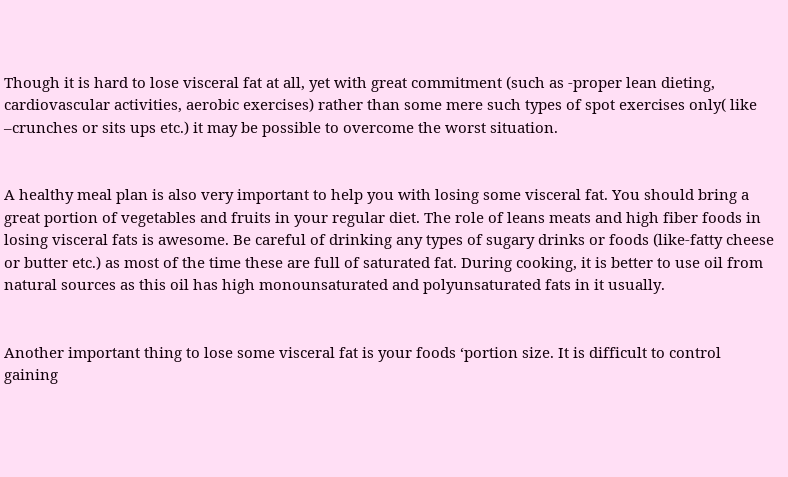Though it is hard to lose visceral fat at all, yet with great commitment (such as -proper lean dieting, cardiovascular activities, aerobic exercises) rather than some mere such types of spot exercises only( like –crunches or sits ups etc.) it may be possible to overcome the worst situation.


A healthy meal plan is also very important to help you with losing some visceral fat. You should bring a great portion of vegetables and fruits in your regular diet. The role of leans meats and high fiber foods in losing visceral fats is awesome. Be careful of drinking any types of sugary drinks or foods (like-fatty cheese or butter etc.) as most of the time these are full of saturated fat. During cooking, it is better to use oil from natural sources as this oil has high monounsaturated and polyunsaturated fats in it usually.


Another important thing to lose some visceral fat is your foods ‘portion size. It is difficult to control gaining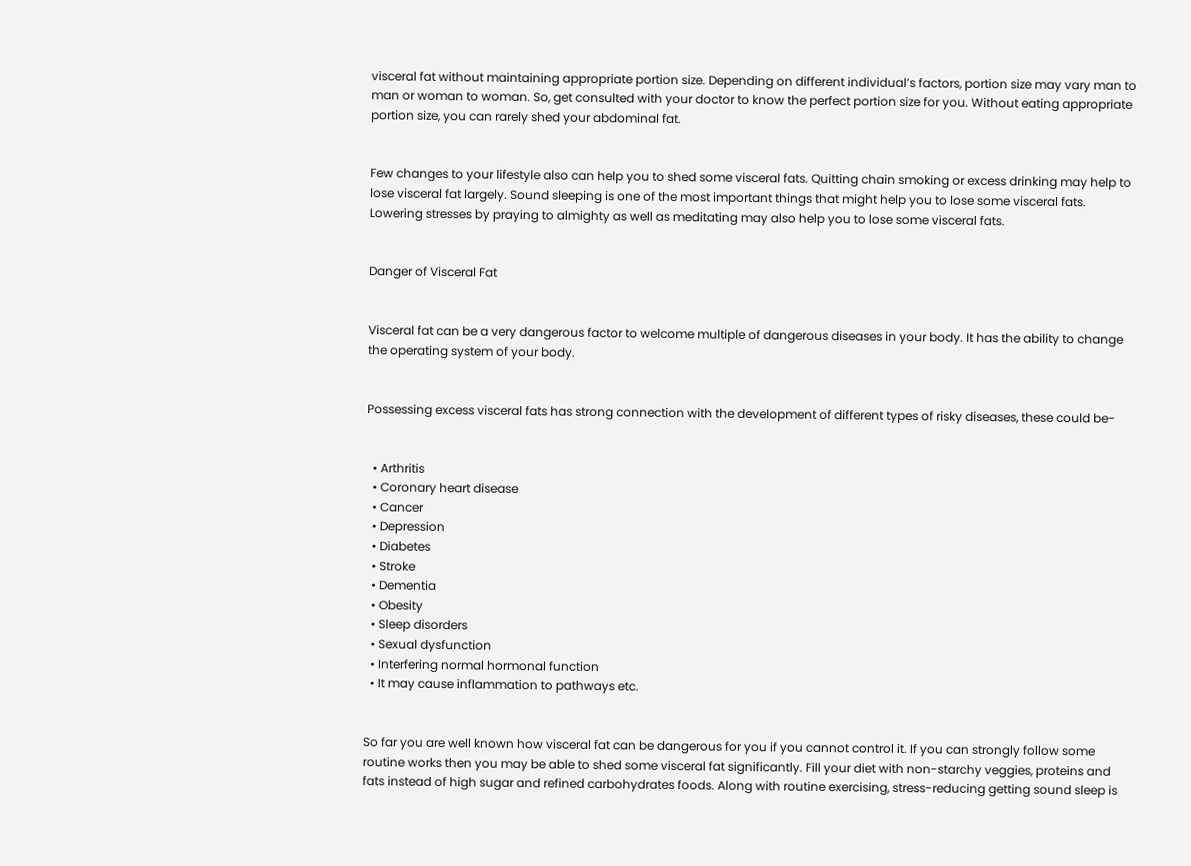visceral fat without maintaining appropriate portion size. Depending on different individual’s factors, portion size may vary man to man or woman to woman. So, get consulted with your doctor to know the perfect portion size for you. Without eating appropriate portion size, you can rarely shed your abdominal fat.


Few changes to your lifestyle also can help you to shed some visceral fats. Quitting chain smoking or excess drinking may help to lose visceral fat largely. Sound sleeping is one of the most important things that might help you to lose some visceral fats. Lowering stresses by praying to almighty as well as meditating may also help you to lose some visceral fats.


Danger of Visceral Fat


Visceral fat can be a very dangerous factor to welcome multiple of dangerous diseases in your body. It has the ability to change the operating system of your body.


Possessing excess visceral fats has strong connection with the development of different types of risky diseases, these could be-


  • Arthritis
  • Coronary heart disease
  • Cancer
  • Depression
  • Diabetes
  • Stroke
  • Dementia
  • Obesity
  • Sleep disorders
  • Sexual dysfunction
  • Interfering normal hormonal function
  • It may cause inflammation to pathways etc.


So far you are well known how visceral fat can be dangerous for you if you cannot control it. If you can strongly follow some routine works then you may be able to shed some visceral fat significantly. Fill your diet with non-starchy veggies, proteins and fats instead of high sugar and refined carbohydrates foods. Along with routine exercising, stress-reducing getting sound sleep is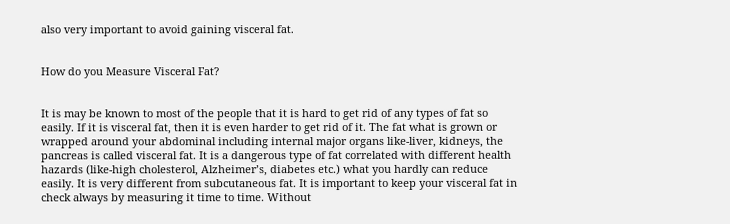also very important to avoid gaining visceral fat.


How do you Measure Visceral Fat?


It is may be known to most of the people that it is hard to get rid of any types of fat so easily. If it is visceral fat, then it is even harder to get rid of it. The fat what is grown or wrapped around your abdominal including internal major organs like-liver, kidneys, the pancreas is called visceral fat. It is a dangerous type of fat correlated with different health hazards (like-high cholesterol, Alzheimer’s, diabetes etc.) what you hardly can reduce easily. It is very different from subcutaneous fat. It is important to keep your visceral fat in check always by measuring it time to time. Without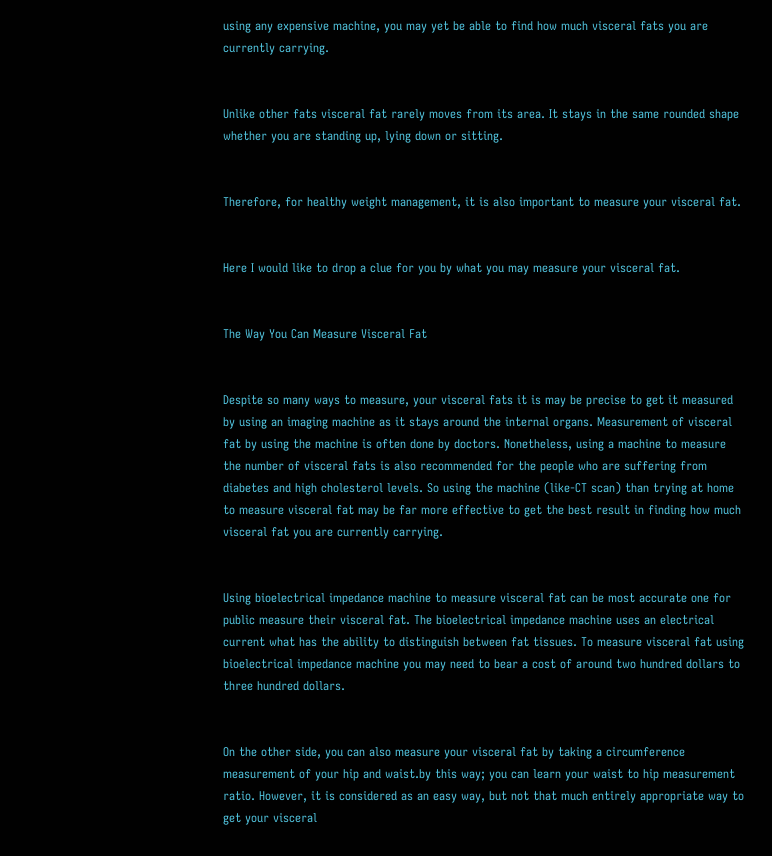using any expensive machine, you may yet be able to find how much visceral fats you are currently carrying.


Unlike other fats visceral fat rarely moves from its area. It stays in the same rounded shape whether you are standing up, lying down or sitting.


Therefore, for healthy weight management, it is also important to measure your visceral fat.


Here I would like to drop a clue for you by what you may measure your visceral fat.


The Way You Can Measure Visceral Fat


Despite so many ways to measure, your visceral fats it is may be precise to get it measured by using an imaging machine as it stays around the internal organs. Measurement of visceral fat by using the machine is often done by doctors. Nonetheless, using a machine to measure the number of visceral fats is also recommended for the people who are suffering from diabetes and high cholesterol levels. So using the machine (like-CT scan) than trying at home to measure visceral fat may be far more effective to get the best result in finding how much visceral fat you are currently carrying.


Using bioelectrical impedance machine to measure visceral fat can be most accurate one for public measure their visceral fat. The bioelectrical impedance machine uses an electrical current what has the ability to distinguish between fat tissues. To measure visceral fat using bioelectrical impedance machine you may need to bear a cost of around two hundred dollars to three hundred dollars.


On the other side, you can also measure your visceral fat by taking a circumference measurement of your hip and waist.by this way; you can learn your waist to hip measurement ratio. However, it is considered as an easy way, but not that much entirely appropriate way to get your visceral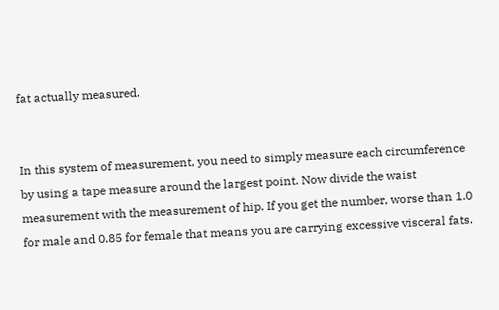fat actually measured.


In this system of measurement, you need to simply measure each circumference by using a tape measure around the largest point. Now divide the waist measurement with the measurement of hip. If you get the number, worse than 1.0 for male and 0.85 for female that means you are carrying excessive visceral fats.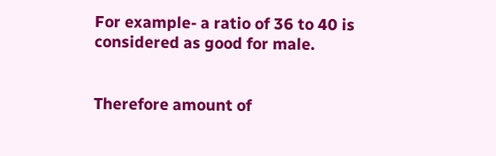For example- a ratio of 36 to 40 is considered as good for male.


Therefore amount of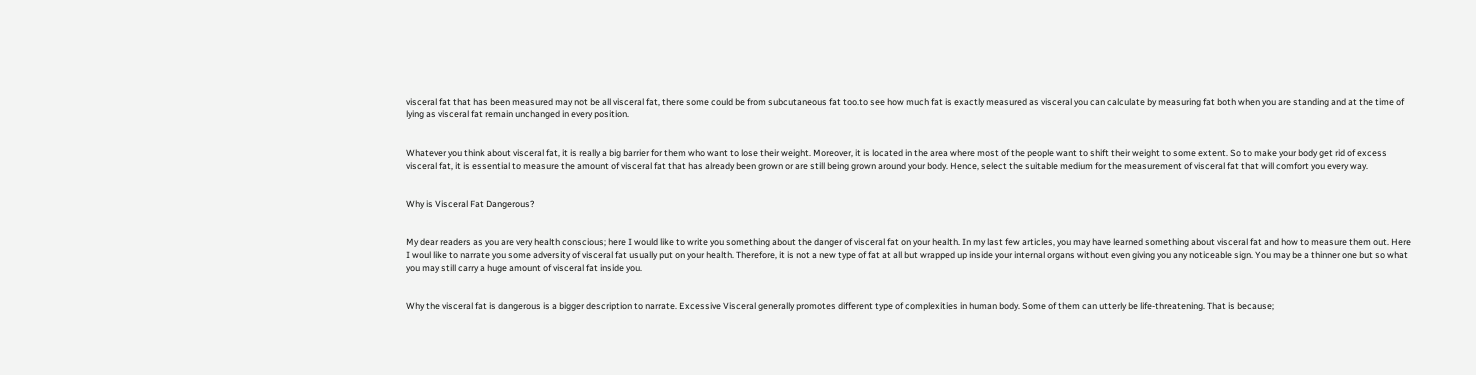visceral fat that has been measured may not be all visceral fat, there some could be from subcutaneous fat too.to see how much fat is exactly measured as visceral you can calculate by measuring fat both when you are standing and at the time of lying as visceral fat remain unchanged in every position.


Whatever you think about visceral fat, it is really a big barrier for them who want to lose their weight. Moreover, it is located in the area where most of the people want to shift their weight to some extent. So to make your body get rid of excess visceral fat, it is essential to measure the amount of visceral fat that has already been grown or are still being grown around your body. Hence, select the suitable medium for the measurement of visceral fat that will comfort you every way.


Why is Visceral Fat Dangerous?


My dear readers as you are very health conscious; here I would like to write you something about the danger of visceral fat on your health. In my last few articles, you may have learned something about visceral fat and how to measure them out. Here I woul like to narrate you some adversity of visceral fat usually put on your health. Therefore, it is not a new type of fat at all but wrapped up inside your internal organs without even giving you any noticeable sign. You may be a thinner one but so what you may still carry a huge amount of visceral fat inside you.


Why the visceral fat is dangerous is a bigger description to narrate. Excessive Visceral generally promotes different type of complexities in human body. Some of them can utterly be life-threatening. That is because;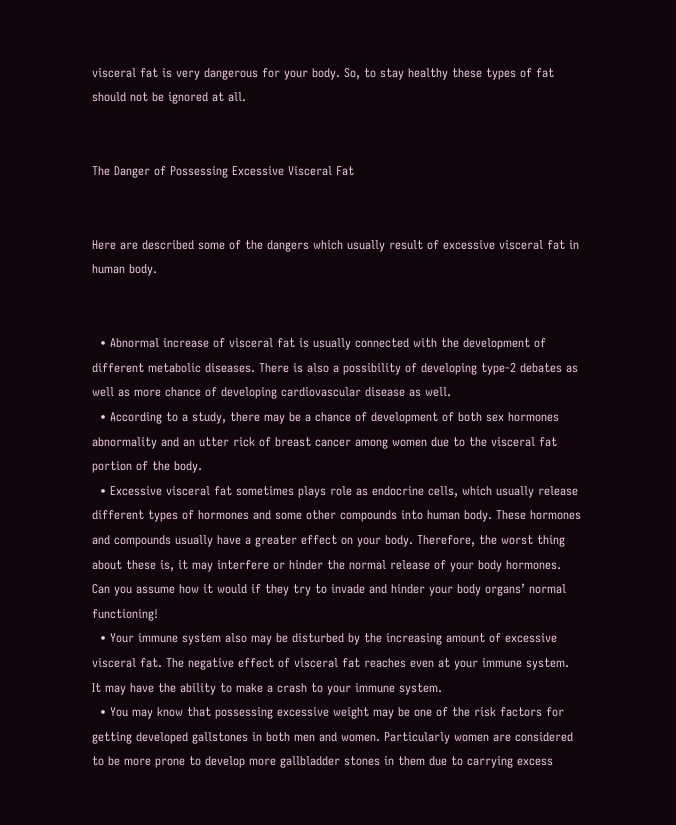visceral fat is very dangerous for your body. So, to stay healthy these types of fat should not be ignored at all.


The Danger of Possessing Excessive Visceral Fat


Here are described some of the dangers which usually result of excessive visceral fat in human body.


  • Abnormal increase of visceral fat is usually connected with the development of different metabolic diseases. There is also a possibility of developing type-2 debates as well as more chance of developing cardiovascular disease as well.
  • According to a study, there may be a chance of development of both sex hormones abnormality and an utter rick of breast cancer among women due to the visceral fat portion of the body.
  • Excessive visceral fat sometimes plays role as endocrine cells, which usually release different types of hormones and some other compounds into human body. These hormones and compounds usually have a greater effect on your body. Therefore, the worst thing about these is, it may interfere or hinder the normal release of your body hormones. Can you assume how it would if they try to invade and hinder your body organs’ normal functioning!
  • Your immune system also may be disturbed by the increasing amount of excessive visceral fat. The negative effect of visceral fat reaches even at your immune system. It may have the ability to make a crash to your immune system.
  • You may know that possessing excessive weight may be one of the risk factors for getting developed gallstones in both men and women. Particularly women are considered to be more prone to develop more gallbladder stones in them due to carrying excess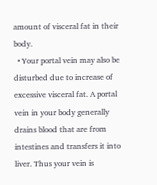amount of visceral fat in their body.
  • Your portal vein may also be disturbed due to increase of excessive visceral fat. A portal vein in your body generally drains blood that are from intestines and transfers it into liver. Thus your vein is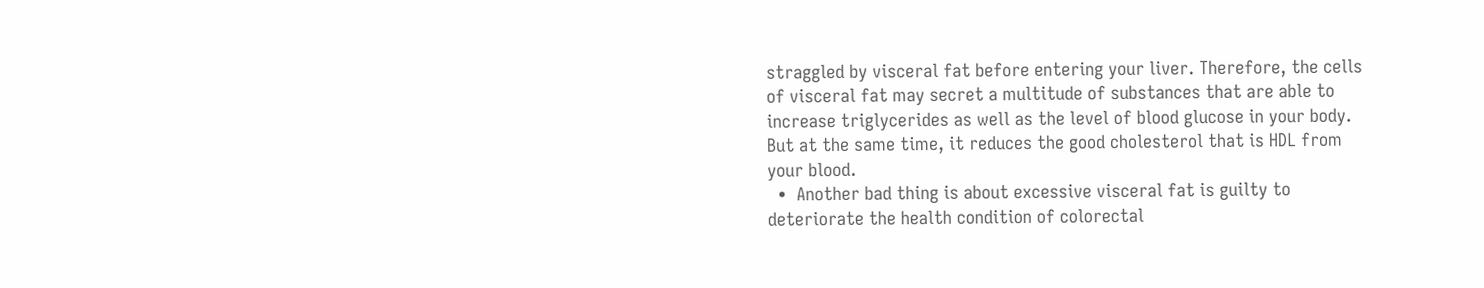straggled by visceral fat before entering your liver. Therefore, the cells of visceral fat may secret a multitude of substances that are able to increase triglycerides as well as the level of blood glucose in your body. But at the same time, it reduces the good cholesterol that is HDL from your blood.
  •  Another bad thing is about excessive visceral fat is guilty to deteriorate the health condition of colorectal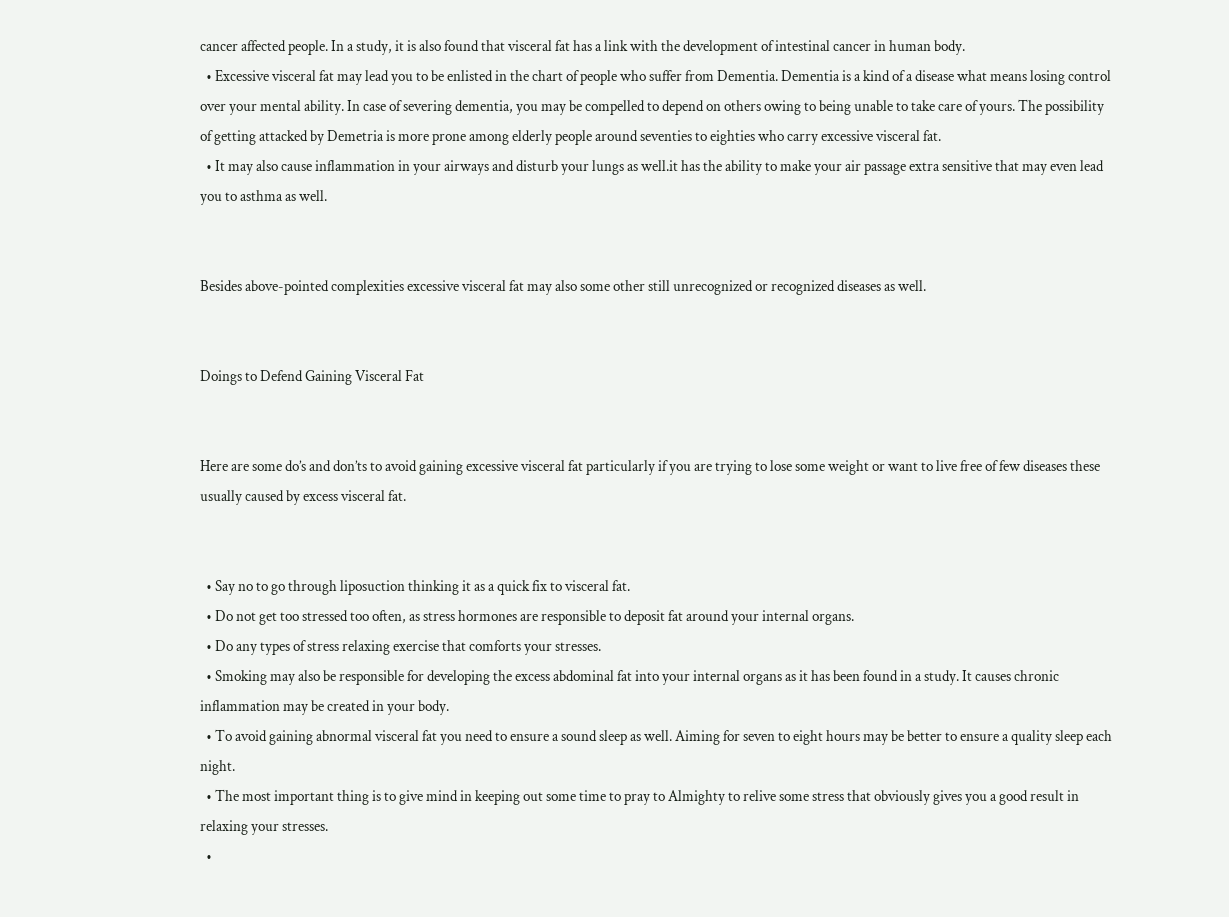cancer affected people. In a study, it is also found that visceral fat has a link with the development of intestinal cancer in human body.
  • Excessive visceral fat may lead you to be enlisted in the chart of people who suffer from Dementia. Dementia is a kind of a disease what means losing control over your mental ability. In case of severing dementia, you may be compelled to depend on others owing to being unable to take care of yours. The possibility of getting attacked by Demetria is more prone among elderly people around seventies to eighties who carry excessive visceral fat.
  • It may also cause inflammation in your airways and disturb your lungs as well.it has the ability to make your air passage extra sensitive that may even lead you to asthma as well.


Besides above-pointed complexities excessive visceral fat may also some other still unrecognized or recognized diseases as well.


Doings to Defend Gaining Visceral Fat


Here are some do’s and don’ts to avoid gaining excessive visceral fat particularly if you are trying to lose some weight or want to live free of few diseases these usually caused by excess visceral fat.


  • Say no to go through liposuction thinking it as a quick fix to visceral fat.
  • Do not get too stressed too often, as stress hormones are responsible to deposit fat around your internal organs.
  • Do any types of stress relaxing exercise that comforts your stresses.
  • Smoking may also be responsible for developing the excess abdominal fat into your internal organs as it has been found in a study. It causes chronic inflammation may be created in your body.
  • To avoid gaining abnormal visceral fat you need to ensure a sound sleep as well. Aiming for seven to eight hours may be better to ensure a quality sleep each night.
  • The most important thing is to give mind in keeping out some time to pray to Almighty to relive some stress that obviously gives you a good result in relaxing your stresses.
  •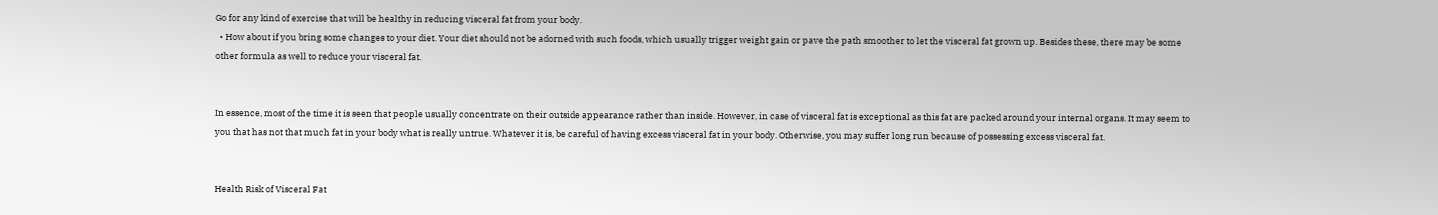Go for any kind of exercise that will be healthy in reducing visceral fat from your body.
  • How about if you bring some changes to your diet. Your diet should not be adorned with such foods, which usually trigger weight gain or pave the path smoother to let the visceral fat grown up. Besides these, there may be some other formula as well to reduce your visceral fat.


In essence, most of the time it is seen that people usually concentrate on their outside appearance rather than inside. However, in case of visceral fat is exceptional as this fat are packed around your internal organs. It may seem to you that has not that much fat in your body what is really untrue. Whatever it is, be careful of having excess visceral fat in your body. Otherwise, you may suffer long run because of possessing excess visceral fat.


Health Risk of Visceral Fat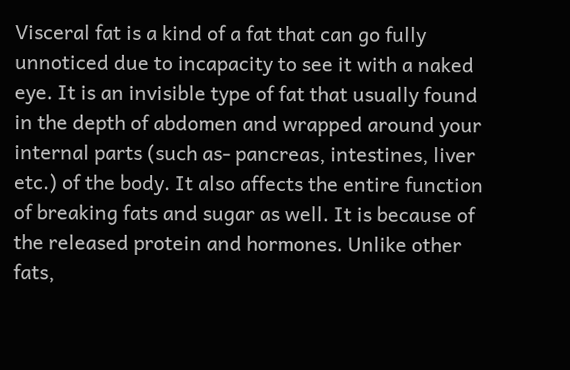Visceral fat is a kind of a fat that can go fully unnoticed due to incapacity to see it with a naked eye. It is an invisible type of fat that usually found in the depth of abdomen and wrapped around your internal parts (such as- pancreas, intestines, liver etc.) of the body. It also affects the entire function of breaking fats and sugar as well. It is because of the released protein and hormones. Unlike other fats,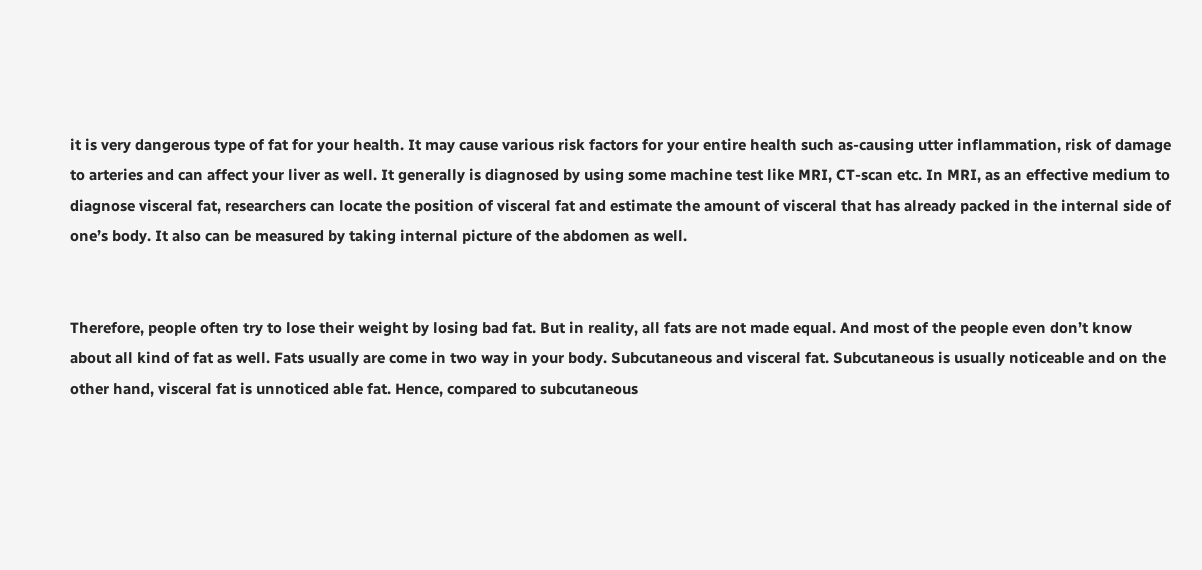it is very dangerous type of fat for your health. It may cause various risk factors for your entire health such as-causing utter inflammation, risk of damage to arteries and can affect your liver as well. It generally is diagnosed by using some machine test like MRI, CT-scan etc. In MRI, as an effective medium to diagnose visceral fat, researchers can locate the position of visceral fat and estimate the amount of visceral that has already packed in the internal side of one’s body. It also can be measured by taking internal picture of the abdomen as well.


Therefore, people often try to lose their weight by losing bad fat. But in reality, all fats are not made equal. And most of the people even don’t know about all kind of fat as well. Fats usually are come in two way in your body. Subcutaneous and visceral fat. Subcutaneous is usually noticeable and on the other hand, visceral fat is unnoticed able fat. Hence, compared to subcutaneous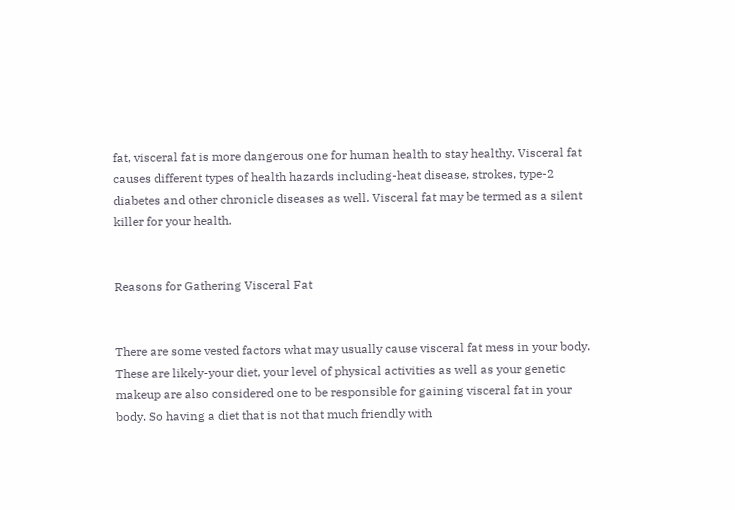fat, visceral fat is more dangerous one for human health to stay healthy. Visceral fat causes different types of health hazards including-heat disease, strokes, type-2 diabetes and other chronicle diseases as well. Visceral fat may be termed as a silent killer for your health.


Reasons for Gathering Visceral Fat


There are some vested factors what may usually cause visceral fat mess in your body. These are likely-your diet, your level of physical activities as well as your genetic makeup are also considered one to be responsible for gaining visceral fat in your body. So having a diet that is not that much friendly with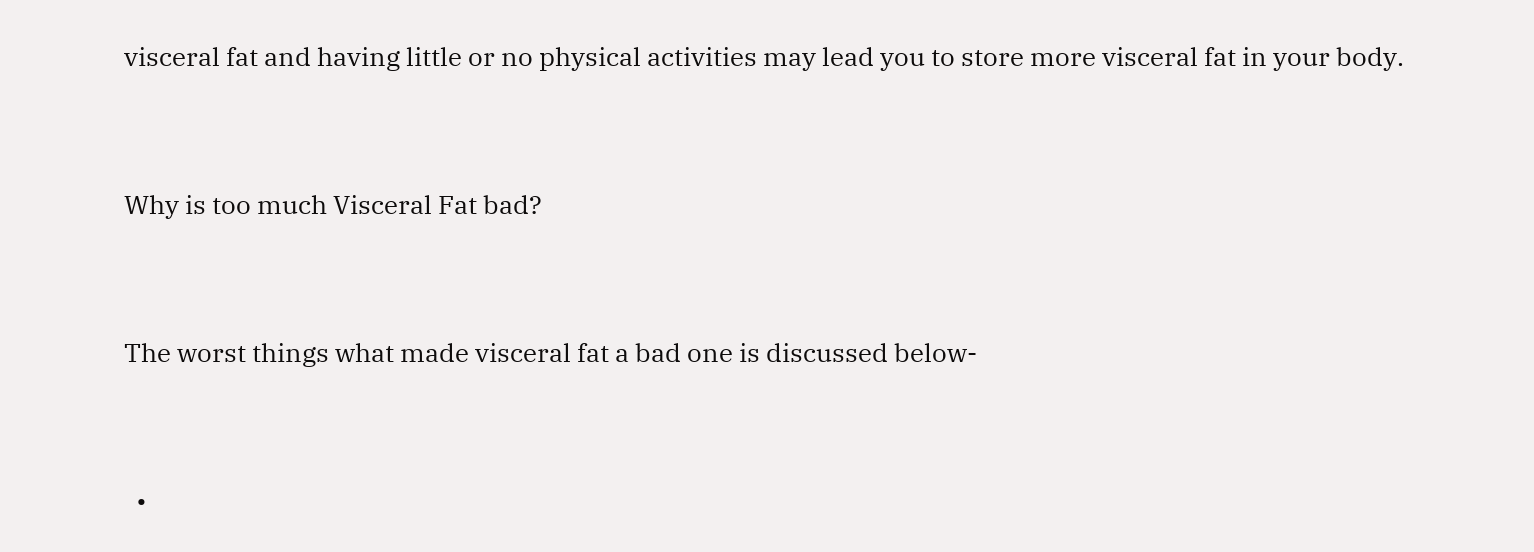visceral fat and having little or no physical activities may lead you to store more visceral fat in your body.


Why is too much Visceral Fat bad?


The worst things what made visceral fat a bad one is discussed below-


  •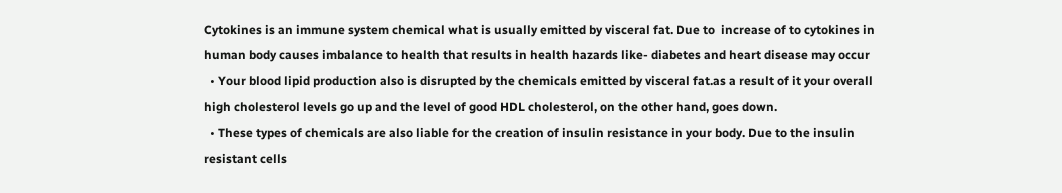Cytokines is an immune system chemical what is usually emitted by visceral fat. Due to  increase of to cytokines in human body causes imbalance to health that results in health hazards like- diabetes and heart disease may occur
  • Your blood lipid production also is disrupted by the chemicals emitted by visceral fat.as a result of it your overall high cholesterol levels go up and the level of good HDL cholesterol, on the other hand, goes down.
  • These types of chemicals are also liable for the creation of insulin resistance in your body. Due to the insulin resistant cells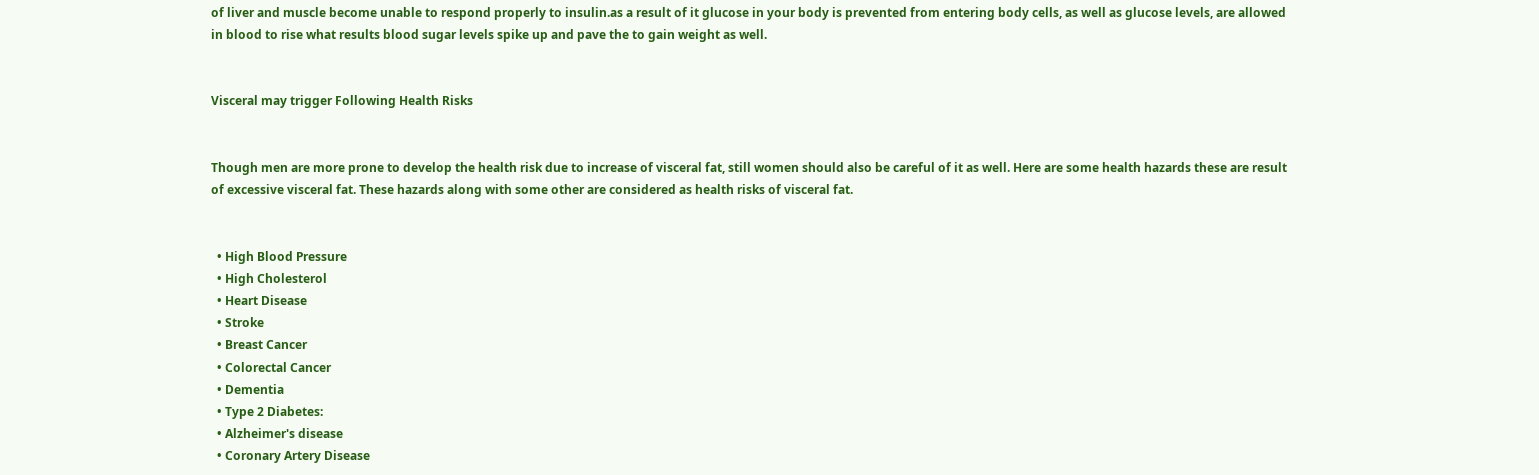of liver and muscle become unable to respond properly to insulin.as a result of it glucose in your body is prevented from entering body cells, as well as glucose levels, are allowed in blood to rise what results blood sugar levels spike up and pave the to gain weight as well.


Visceral may trigger Following Health Risks


Though men are more prone to develop the health risk due to increase of visceral fat, still women should also be careful of it as well. Here are some health hazards these are result of excessive visceral fat. These hazards along with some other are considered as health risks of visceral fat.


  • High Blood Pressure
  • High Cholesterol
  • Heart Disease
  • Stroke
  • Breast Cancer
  • Colorectal Cancer
  • Dementia
  • Type 2 Diabetes:
  • Alzheimer's disease
  • Coronary Artery Disease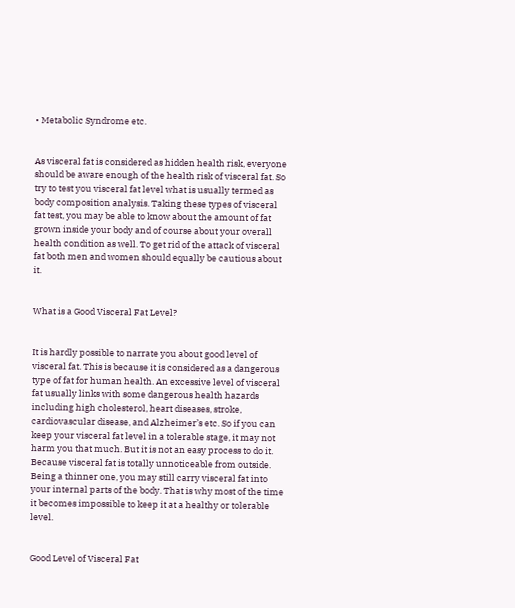• Metabolic Syndrome etc.


As visceral fat is considered as hidden health risk, everyone should be aware enough of the health risk of visceral fat. So try to test you visceral fat level what is usually termed as body composition analysis. Taking these types of visceral fat test, you may be able to know about the amount of fat grown inside your body and of course about your overall health condition as well. To get rid of the attack of visceral fat both men and women should equally be cautious about it.


What is a Good Visceral Fat Level?


It is hardly possible to narrate you about good level of visceral fat. This is because it is considered as a dangerous type of fat for human health. An excessive level of visceral fat usually links with some dangerous health hazards including high cholesterol, heart diseases, stroke, cardiovascular disease, and Alzheimer’s etc. So if you can keep your visceral fat level in a tolerable stage, it may not harm you that much. But it is not an easy process to do it. Because visceral fat is totally unnoticeable from outside. Being a thinner one, you may still carry visceral fat into your internal parts of the body. That is why most of the time it becomes impossible to keep it at a healthy or tolerable level.


Good Level of Visceral Fat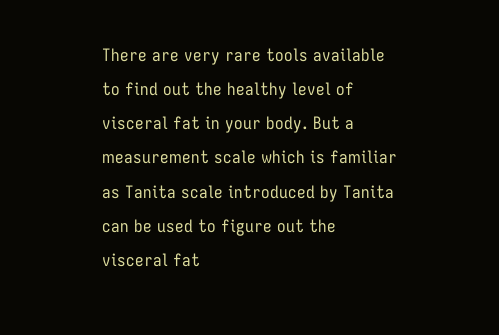There are very rare tools available to find out the healthy level of visceral fat in your body. But a measurement scale which is familiar as Tanita scale introduced by Tanita can be used to figure out the visceral fat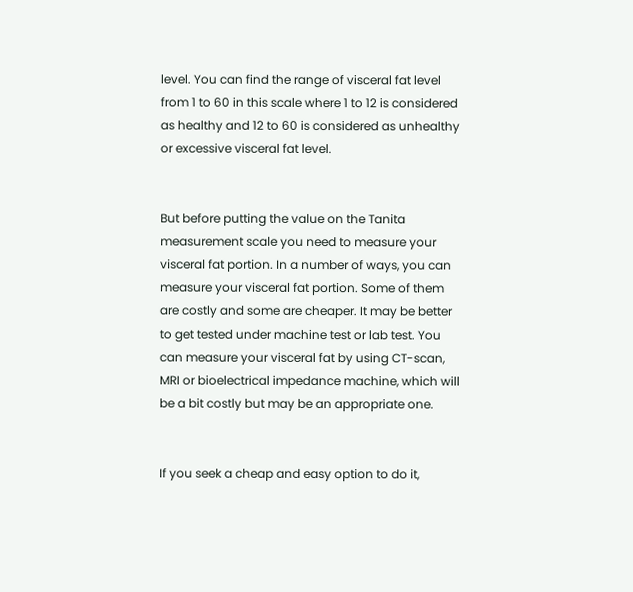level. You can find the range of visceral fat level from 1 to 60 in this scale where 1 to 12 is considered as healthy and 12 to 60 is considered as unhealthy or excessive visceral fat level.


But before putting the value on the Tanita measurement scale you need to measure your visceral fat portion. In a number of ways, you can measure your visceral fat portion. Some of them are costly and some are cheaper. It may be better to get tested under machine test or lab test. You can measure your visceral fat by using CT-scan, MRI or bioelectrical impedance machine, which will be a bit costly but may be an appropriate one.


If you seek a cheap and easy option to do it,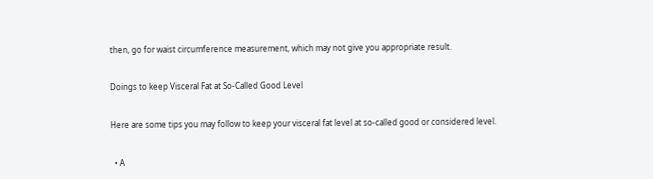then, go for waist circumference measurement, which may not give you appropriate result.


Doings to keep Visceral Fat at So-Called Good Level


Here are some tips you may follow to keep your visceral fat level at so-called good or considered level.


  • A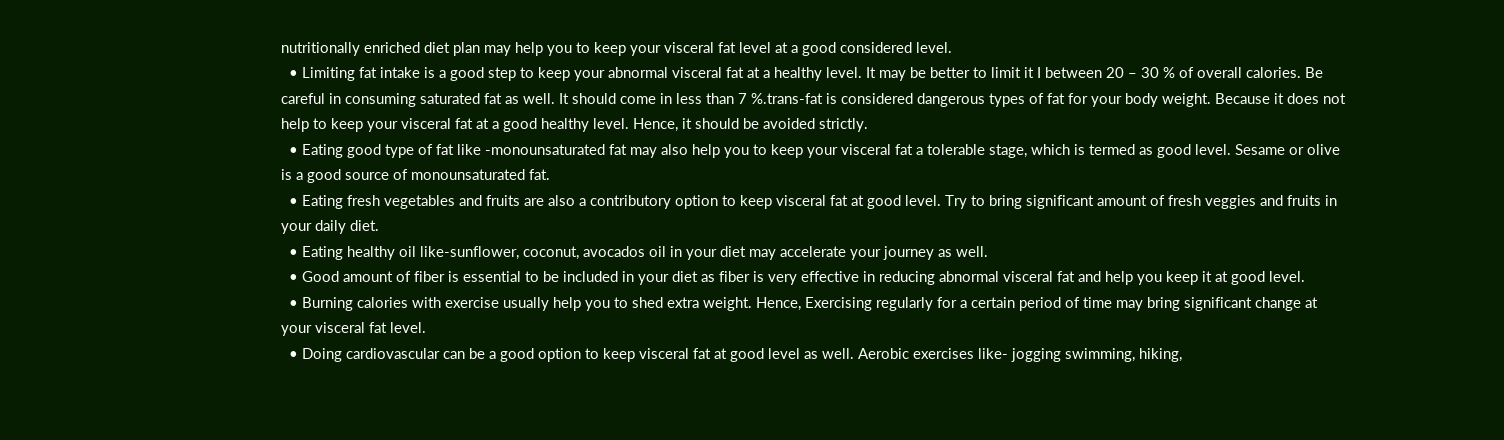nutritionally enriched diet plan may help you to keep your visceral fat level at a good considered level.
  • Limiting fat intake is a good step to keep your abnormal visceral fat at a healthy level. It may be better to limit it I between 20 – 30 % of overall calories. Be careful in consuming saturated fat as well. It should come in less than 7 %.trans-fat is considered dangerous types of fat for your body weight. Because it does not help to keep your visceral fat at a good healthy level. Hence, it should be avoided strictly.
  • Eating good type of fat like -monounsaturated fat may also help you to keep your visceral fat a tolerable stage, which is termed as good level. Sesame or olive is a good source of monounsaturated fat.
  • Eating fresh vegetables and fruits are also a contributory option to keep visceral fat at good level. Try to bring significant amount of fresh veggies and fruits in your daily diet.
  • Eating healthy oil like-sunflower, coconut, avocados oil in your diet may accelerate your journey as well.
  • Good amount of fiber is essential to be included in your diet as fiber is very effective in reducing abnormal visceral fat and help you keep it at good level.
  • Burning calories with exercise usually help you to shed extra weight. Hence, Exercising regularly for a certain period of time may bring significant change at your visceral fat level.
  • Doing cardiovascular can be a good option to keep visceral fat at good level as well. Aerobic exercises like- jogging swimming, hiking,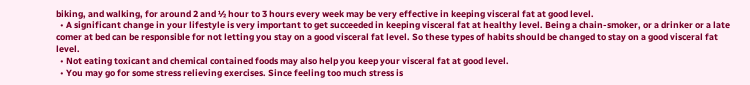biking, and walking, for around 2 and ½ hour to 3 hours every week may be very effective in keeping visceral fat at good level.
  • A significant change in your lifestyle is very important to get succeeded in keeping visceral fat at healthy level. Being a chain-smoker, or a drinker or a late comer at bed can be responsible for not letting you stay on a good visceral fat level. So these types of habits should be changed to stay on a good visceral fat level.
  • Not eating toxicant and chemical contained foods may also help you keep your visceral fat at good level.
  • You may go for some stress relieving exercises. Since feeling too much stress is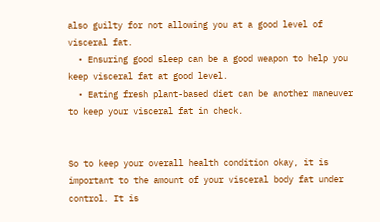also guilty for not allowing you at a good level of visceral fat.
  • Ensuring good sleep can be a good weapon to help you keep visceral fat at good level.
  • Eating fresh plant-based diet can be another maneuver to keep your visceral fat in check.


So to keep your overall health condition okay, it is important to the amount of your visceral body fat under control. It is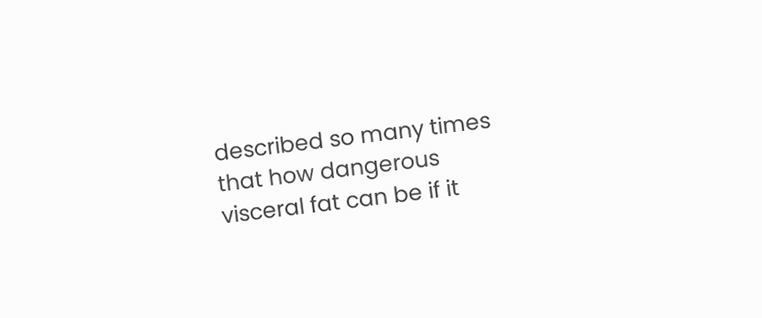described so many times that how dangerous visceral fat can be if it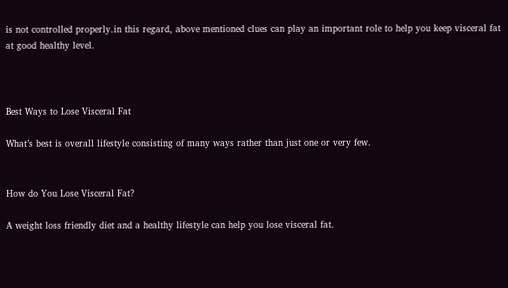is not controlled properly.in this regard, above mentioned clues can play an important role to help you keep visceral fat at good healthy level.



Best Ways to Lose Visceral Fat

What’s best is overall lifestyle consisting of many ways rather than just one or very few.


How do You Lose Visceral Fat?

A weight loss friendly diet and a healthy lifestyle can help you lose visceral fat.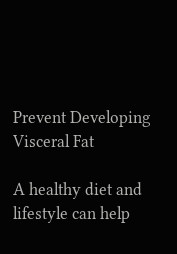Prevent Developing Visceral Fat

A healthy diet and lifestyle can help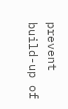prevent build-up of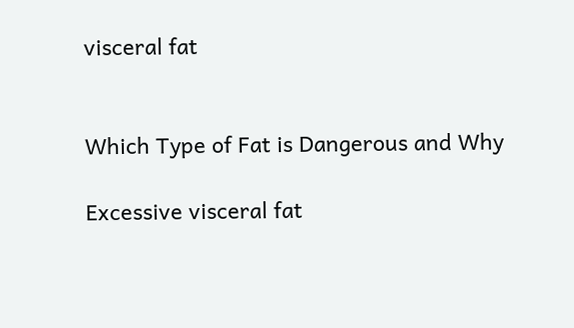visceral fat


Which Type of Fat is Dangerous and Why

Excessive visceral fat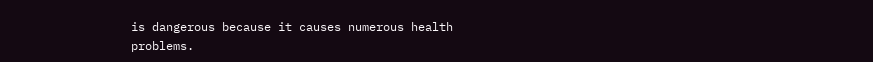is dangerous because it causes numerous health problems.